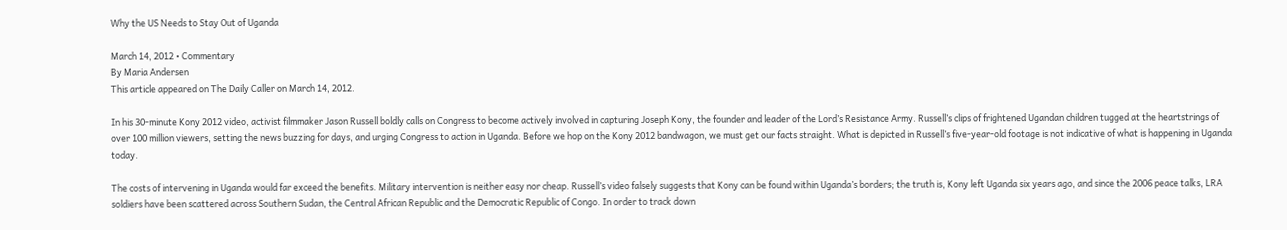Why the US Needs to Stay Out of Uganda

March 14, 2012 • Commentary
By Maria Andersen
This article appeared on The Daily Caller on March 14, 2012.

In his 30‐minute Kony 2012 video, activist filmmaker Jason Russell boldly calls on Congress to become actively involved in capturing Joseph Kony, the founder and leader of the Lord’s Resistance Army. Russell’s clips of frightened Ugandan children tugged at the heartstrings of over 100 million viewers, setting the news buzzing for days, and urging Congress to action in Uganda. Before we hop on the Kony 2012 bandwagon, we must get our facts straight. What is depicted in Russell’s five‐year‐old footage is not indicative of what is happening in Uganda today.

The costs of intervening in Uganda would far exceed the benefits. Military intervention is neither easy nor cheap. Russell’s video falsely suggests that Kony can be found within Uganda’s borders; the truth is, Kony left Uganda six years ago, and since the 2006 peace talks, LRA soldiers have been scattered across Southern Sudan, the Central African Republic and the Democratic Republic of Congo. In order to track down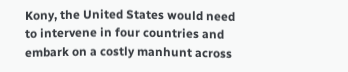Kony, the United States would need to intervene in four countries and embark on a costly manhunt across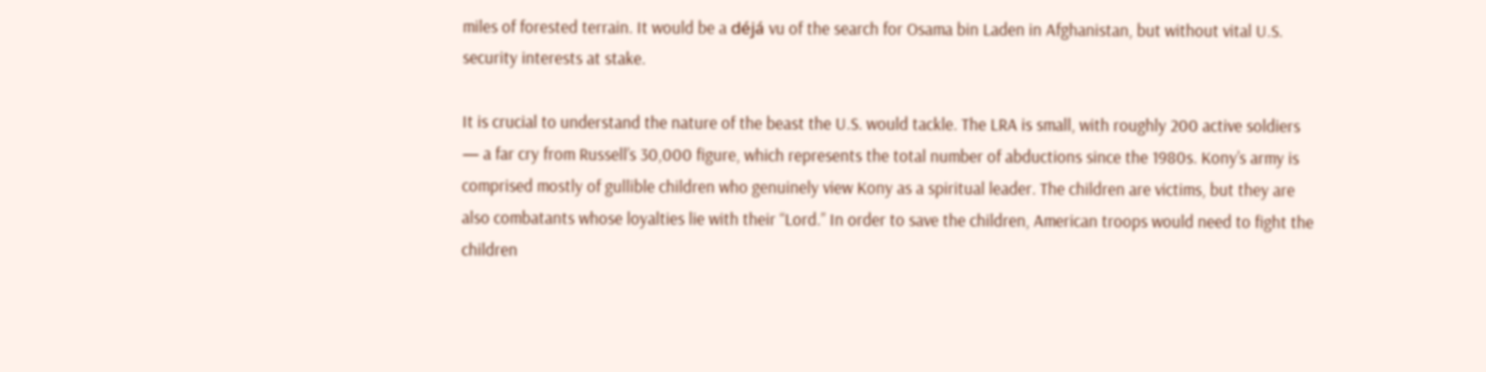miles of forested terrain. It would be a déjá vu of the search for Osama bin Laden in Afghanistan, but without vital U.S. security interests at stake.

It is crucial to understand the nature of the beast the U.S. would tackle. The LRA is small, with roughly 200 active soldiers — a far cry from Russell’s 30,000 figure, which represents the total number of abductions since the 1980s. Kony’s army is comprised mostly of gullible children who genuinely view Kony as a spiritual leader. The children are victims, but they are also combatants whose loyalties lie with their “Lord.” In order to save the children, American troops would need to fight the children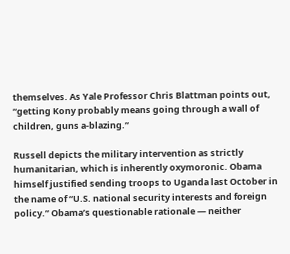themselves. As Yale Professor Chris Blattman points out, “getting Kony probably means going through a wall of children, guns a‐blazing.”

Russell depicts the military intervention as strictly humanitarian, which is inherently oxymoronic. Obama himself justified sending troops to Uganda last October in the name of “U.S. national security interests and foreign policy.” Obama’s questionable rationale — neither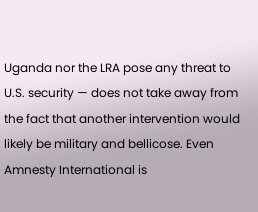Uganda nor the LRA pose any threat to U.S. security — does not take away from the fact that another intervention would likely be military and bellicose. Even Amnesty International is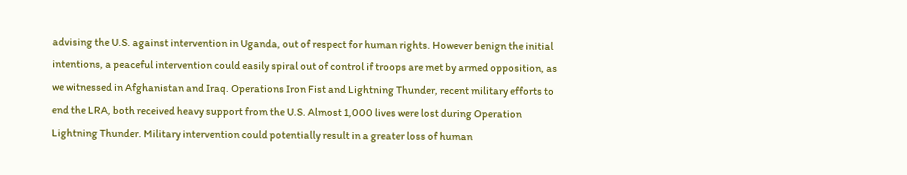advising the U.S. against intervention in Uganda, out of respect for human rights. However benign the initial intentions, a peaceful intervention could easily spiral out of control if troops are met by armed opposition, as we witnessed in Afghanistan and Iraq. Operations Iron Fist and Lightning Thunder, recent military efforts to end the LRA, both received heavy support from the U.S. Almost 1,000 lives were lost during Operation Lightning Thunder. Military intervention could potentially result in a greater loss of human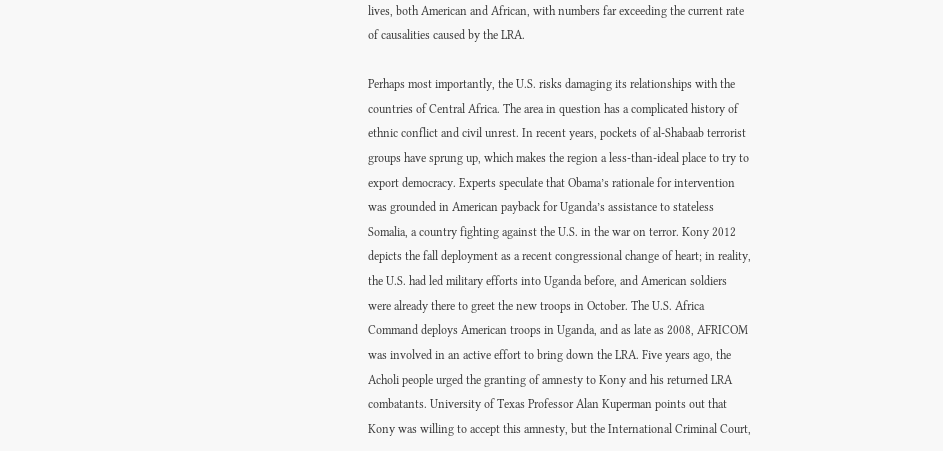lives, both American and African, with numbers far exceeding the current rate of causalities caused by the LRA.

Perhaps most importantly, the U.S. risks damaging its relationships with the countries of Central Africa. The area in question has a complicated history of ethnic conflict and civil unrest. In recent years, pockets of al‐Shabaab terrorist groups have sprung up, which makes the region a less‐than‐ideal place to try to export democracy. Experts speculate that Obama’s rationale for intervention was grounded in American payback for Uganda’s assistance to stateless Somalia, a country fighting against the U.S. in the war on terror. Kony 2012 depicts the fall deployment as a recent congressional change of heart; in reality, the U.S. had led military efforts into Uganda before, and American soldiers were already there to greet the new troops in October. The U.S. Africa Command deploys American troops in Uganda, and as late as 2008, AFRICOM was involved in an active effort to bring down the LRA. Five years ago, the Acholi people urged the granting of amnesty to Kony and his returned LRA combatants. University of Texas Professor Alan Kuperman points out that Kony was willing to accept this amnesty, but the International Criminal Court,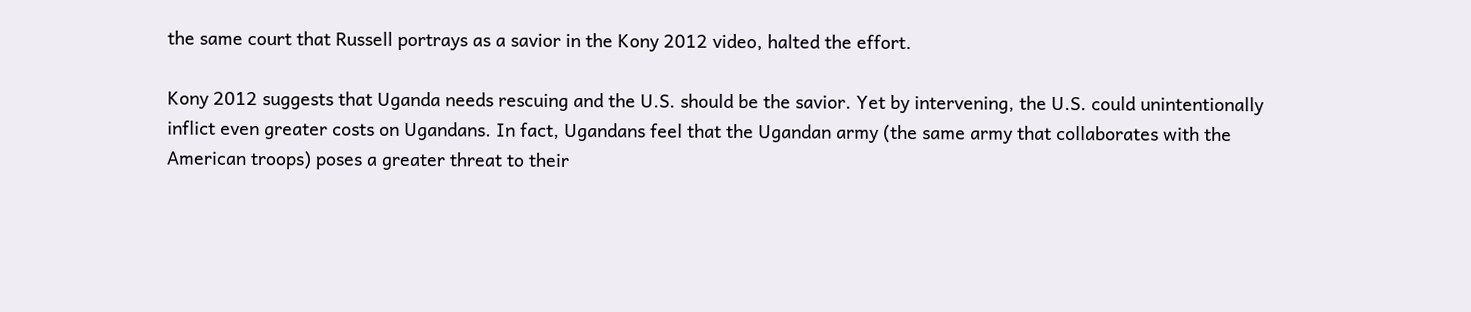the same court that Russell portrays as a savior in the Kony 2012 video, halted the effort.

Kony 2012 suggests that Uganda needs rescuing and the U.S. should be the savior. Yet by intervening, the U.S. could unintentionally inflict even greater costs on Ugandans. In fact, Ugandans feel that the Ugandan army (the same army that collaborates with the American troops) poses a greater threat to their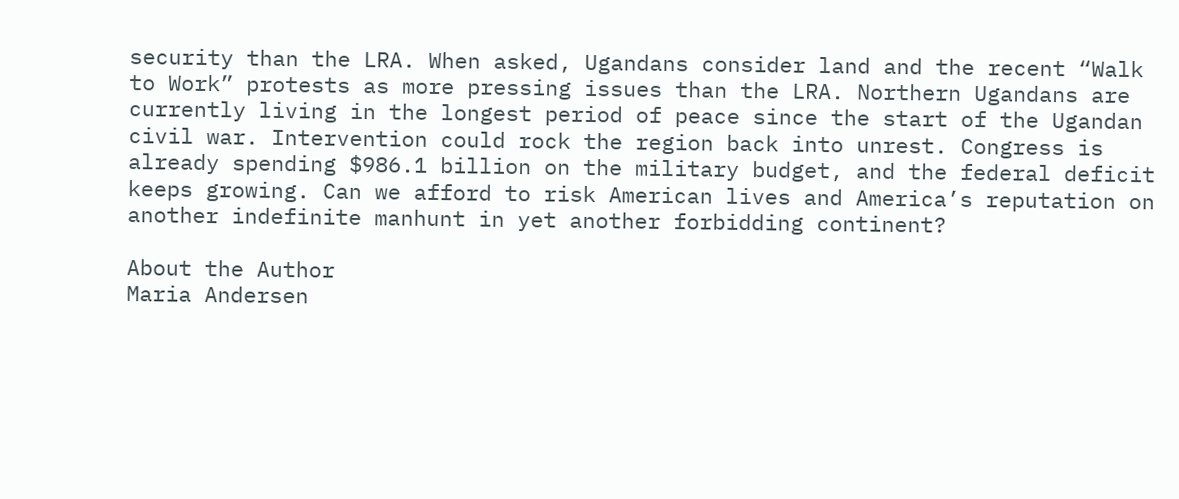security than the LRA. When asked, Ugandans consider land and the recent “Walk to Work” protests as more pressing issues than the LRA. Northern Ugandans are currently living in the longest period of peace since the start of the Ugandan civil war. Intervention could rock the region back into unrest. Congress is already spending $986.1 billion on the military budget, and the federal deficit keeps growing. Can we afford to risk American lives and America’s reputation on another indefinite manhunt in yet another forbidding continent?

About the Author
Maria Andersen